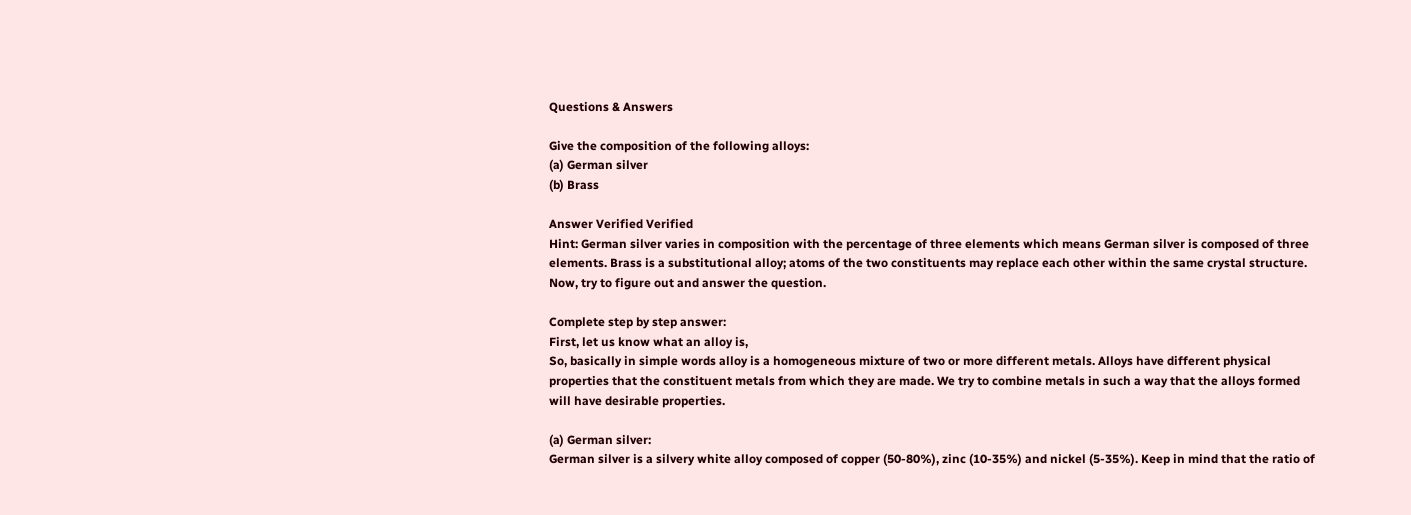Questions & Answers

Give the composition of the following alloys:
(a) German silver
(b) Brass

Answer Verified Verified
Hint: German silver varies in composition with the percentage of three elements which means German silver is composed of three elements. Brass is a substitutional alloy; atoms of the two constituents may replace each other within the same crystal structure. Now, try to figure out and answer the question.

Complete step by step answer:
First, let us know what an alloy is,
So, basically in simple words alloy is a homogeneous mixture of two or more different metals. Alloys have different physical properties that the constituent metals from which they are made. We try to combine metals in such a way that the alloys formed will have desirable properties.

(a) German silver:
German silver is a silvery white alloy composed of copper (50-80%), zinc (10-35%) and nickel (5-35%). Keep in mind that the ratio of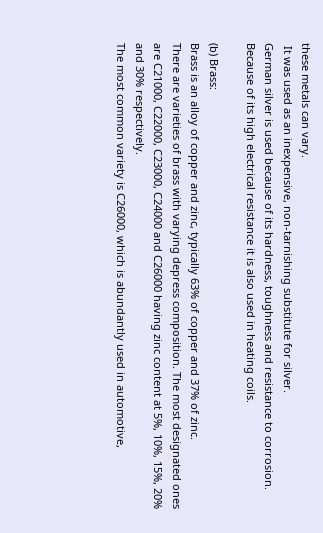these metals can vary.
 It was used as an inexpensive, non-tarnishing substitute for silver.
German silver is used because of its hardness, toughness and resistance to corrosion.
Because of its high electrical resistance it is also used in heating coils.

(b) Brass:
Brass is an alloy of copper and zinc, typically 63% of copper and 37% of zinc.
There are varieties of brass with varying depress composition. The most designated ones are C21000, C22000, C23000, C24000 and C26000 having zinc content at 5%, 10%, 15%, 20% and 30% respectively.
The most common variety is C26000, which is abundantly used in automotive,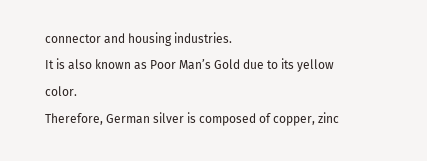connector and housing industries.
It is also known as Poor Man’s Gold due to its yellow color.
Therefore, German silver is composed of copper, zinc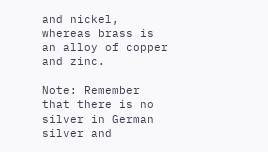and nickel, whereas brass is an alloy of copper and zinc.

Note: Remember that there is no silver in German silver and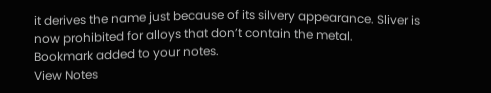it derives the name just because of its silvery appearance. Sliver is now prohibited for alloys that don’t contain the metal.
Bookmark added to your notes.
View Notes